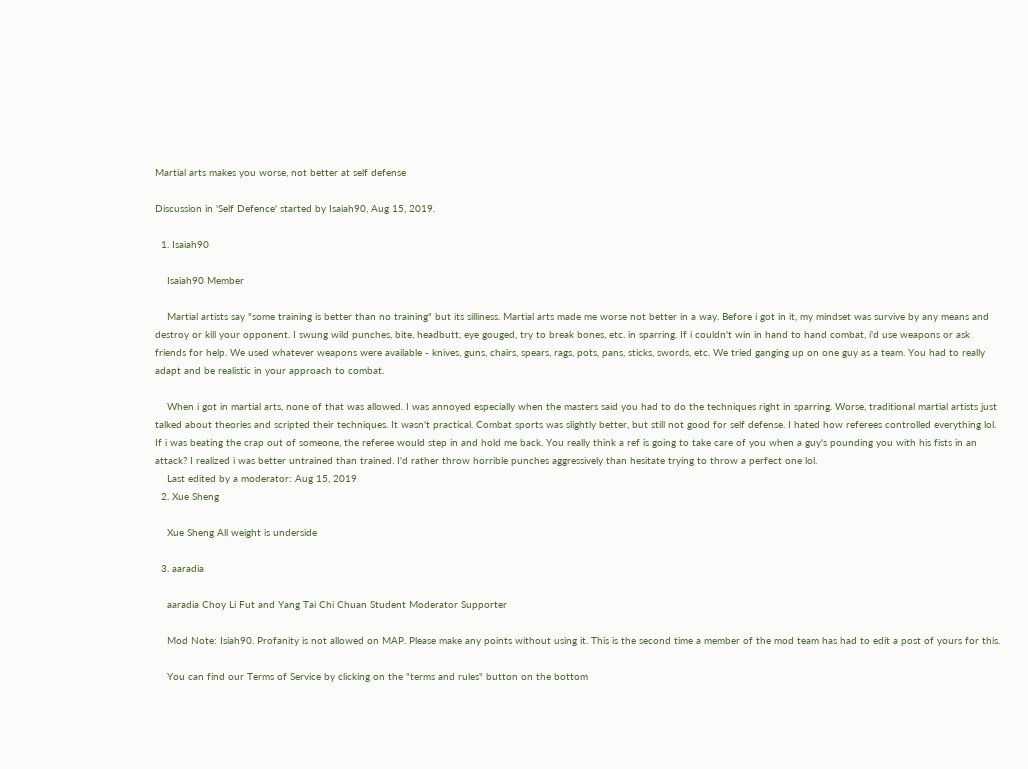Martial arts makes you worse, not better at self defense

Discussion in 'Self Defence' started by Isaiah90, Aug 15, 2019.

  1. Isaiah90

    Isaiah90 Member

    Martial artists say "some training is better than no training" but its silliness. Martial arts made me worse not better in a way. Before i got in it, my mindset was survive by any means and destroy or kill your opponent. I swung wild punches, bite, headbutt, eye gouged, try to break bones, etc. in sparring. If i couldn't win in hand to hand combat, i'd use weapons or ask friends for help. We used whatever weapons were available - knives, guns, chairs, spears, rags, pots, pans, sticks, swords, etc. We tried ganging up on one guy as a team. You had to really adapt and be realistic in your approach to combat.

    When i got in martial arts, none of that was allowed. I was annoyed especially when the masters said you had to do the techniques right in sparring. Worse, traditional martial artists just talked about theories and scripted their techniques. It wasn't practical. Combat sports was slightly better, but still not good for self defense. I hated how referees controlled everything lol. If i was beating the crap out of someone, the referee would step in and hold me back. You really think a ref is going to take care of you when a guy's pounding you with his fists in an attack? I realized i was better untrained than trained. I'd rather throw horrible punches aggressively than hesitate trying to throw a perfect one lol.
    Last edited by a moderator: Aug 15, 2019
  2. Xue Sheng

    Xue Sheng All weight is underside

  3. aaradia

    aaradia Choy Li Fut and Yang Tai Chi Chuan Student Moderator Supporter

    Mod Note: Isiah90. Profanity is not allowed on MAP. Please make any points without using it. This is the second time a member of the mod team has had to edit a post of yours for this.

    You can find our Terms of Service by clicking on the "terms and rules" button on the bottom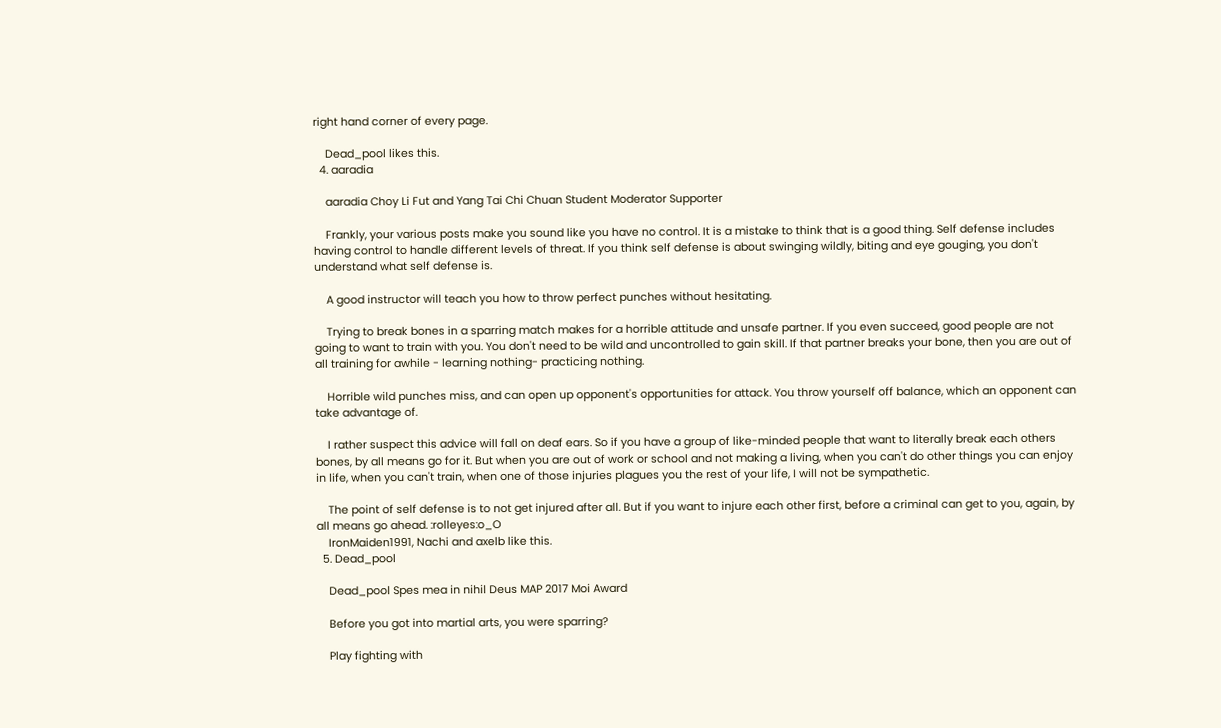right hand corner of every page.

    Dead_pool likes this.
  4. aaradia

    aaradia Choy Li Fut and Yang Tai Chi Chuan Student Moderator Supporter

    Frankly, your various posts make you sound like you have no control. It is a mistake to think that is a good thing. Self defense includes having control to handle different levels of threat. If you think self defense is about swinging wildly, biting and eye gouging, you don't understand what self defense is.

    A good instructor will teach you how to throw perfect punches without hesitating.

    Trying to break bones in a sparring match makes for a horrible attitude and unsafe partner. If you even succeed, good people are not going to want to train with you. You don't need to be wild and uncontrolled to gain skill. If that partner breaks your bone, then you are out of all training for awhile - learning nothing- practicing nothing.

    Horrible wild punches miss, and can open up opponent's opportunities for attack. You throw yourself off balance, which an opponent can take advantage of.

    I rather suspect this advice will fall on deaf ears. So if you have a group of like-minded people that want to literally break each others bones, by all means go for it. But when you are out of work or school and not making a living, when you can't do other things you can enjoy in life, when you can't train, when one of those injuries plagues you the rest of your life, I will not be sympathetic.

    The point of self defense is to not get injured after all. But if you want to injure each other first, before a criminal can get to you, again, by all means go ahead. :rolleyes:o_O
    IronMaiden1991, Nachi and axelb like this.
  5. Dead_pool

    Dead_pool Spes mea in nihil Deus MAP 2017 Moi Award

    Before you got into martial arts, you were sparring?

    Play fighting with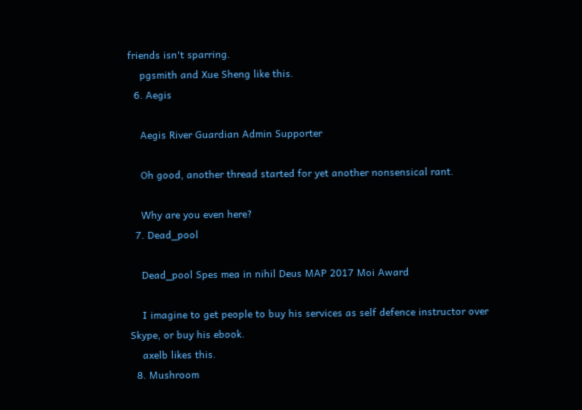friends isn't sparring.
    pgsmith and Xue Sheng like this.
  6. Aegis

    Aegis River Guardian Admin Supporter

    Oh good, another thread started for yet another nonsensical rant.

    Why are you even here?
  7. Dead_pool

    Dead_pool Spes mea in nihil Deus MAP 2017 Moi Award

    I imagine to get people to buy his services as self defence instructor over Skype, or buy his ebook.
    axelb likes this.
  8. Mushroom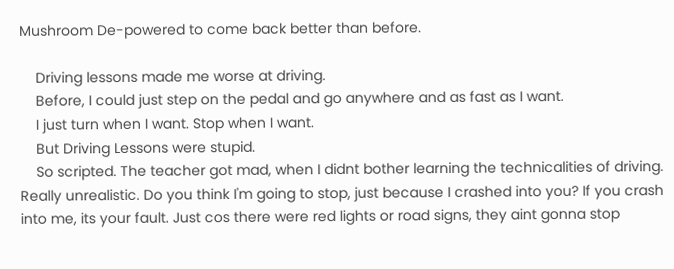Mushroom De-powered to come back better than before.

    Driving lessons made me worse at driving.
    Before, I could just step on the pedal and go anywhere and as fast as I want.
    I just turn when I want. Stop when I want.
    But Driving Lessons were stupid.
    So scripted. The teacher got mad, when I didnt bother learning the technicalities of driving. Really unrealistic. Do you think I'm going to stop, just because I crashed into you? If you crash into me, its your fault. Just cos there were red lights or road signs, they aint gonna stop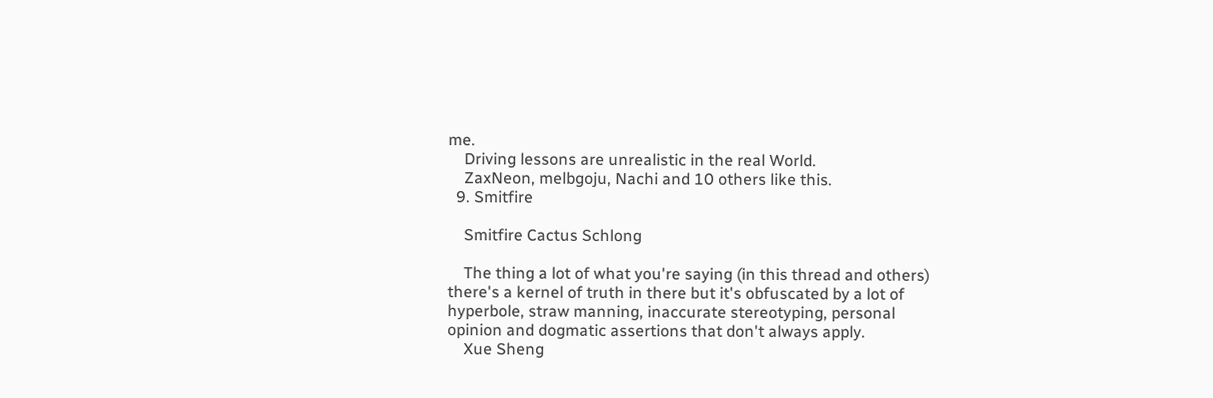me.
    Driving lessons are unrealistic in the real World.
    ZaxNeon, melbgoju, Nachi and 10 others like this.
  9. Smitfire

    Smitfire Cactus Schlong

    The thing a lot of what you're saying (in this thread and others) there's a kernel of truth in there but it's obfuscated by a lot of hyperbole, straw manning, inaccurate stereotyping, personal opinion and dogmatic assertions that don't always apply.
    Xue Sheng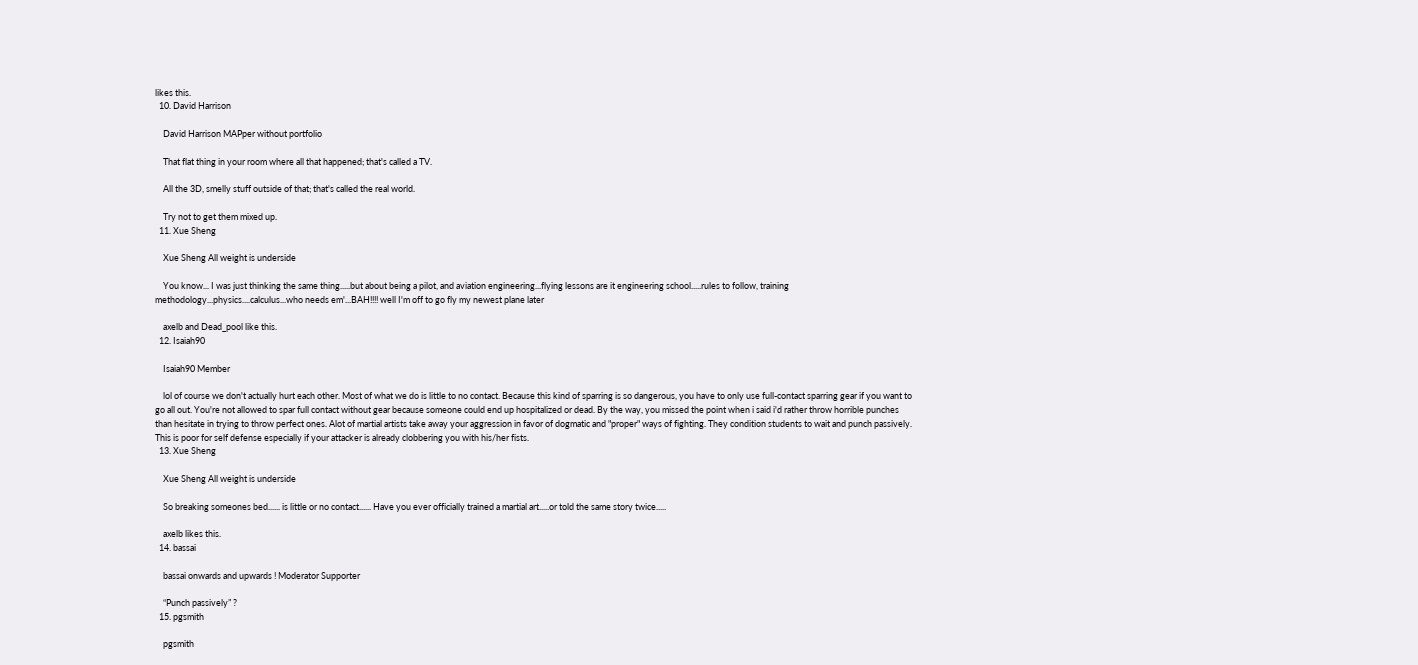likes this.
  10. David Harrison

    David Harrison MAPper without portfolio

    That flat thing in your room where all that happened; that's called a TV.

    All the 3D, smelly stuff outside of that; that's called the real world.

    Try not to get them mixed up.
  11. Xue Sheng

    Xue Sheng All weight is underside

    You know... I was just thinking the same thing.....but about being a pilot, and aviation engineering...flying lessons are it engineering school.....rules to follow, training methodology...physics....calculus...who needs em'...BAH!!!! well I'm off to go fly my newest plane later

    axelb and Dead_pool like this.
  12. Isaiah90

    Isaiah90 Member

    lol of course we don't actually hurt each other. Most of what we do is little to no contact. Because this kind of sparring is so dangerous, you have to only use full-contact sparring gear if you want to go all out. You're not allowed to spar full contact without gear because someone could end up hospitalized or dead. By the way, you missed the point when i said i'd rather throw horrible punches than hesitate in trying to throw perfect ones. Alot of martial artists take away your aggression in favor of dogmatic and "proper" ways of fighting. They condition students to wait and punch passively. This is poor for self defense especially if your attacker is already clobbering you with his/her fists.
  13. Xue Sheng

    Xue Sheng All weight is underside

    So breaking someones bed...... is little or no contact...... Have you ever officially trained a martial art.....or told the same story twice.....

    axelb likes this.
  14. bassai

    bassai onwards and upwards ! Moderator Supporter

    “Punch passively” ?
  15. pgsmith

    pgsmith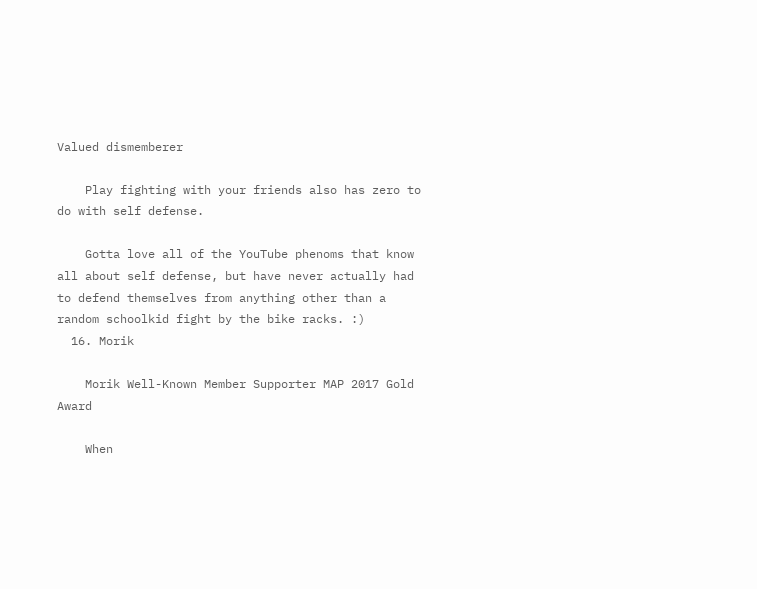Valued dismemberer

    Play fighting with your friends also has zero to do with self defense.

    Gotta love all of the YouTube phenoms that know all about self defense, but have never actually had to defend themselves from anything other than a random schoolkid fight by the bike racks. :)
  16. Morik

    Morik Well-Known Member Supporter MAP 2017 Gold Award

    When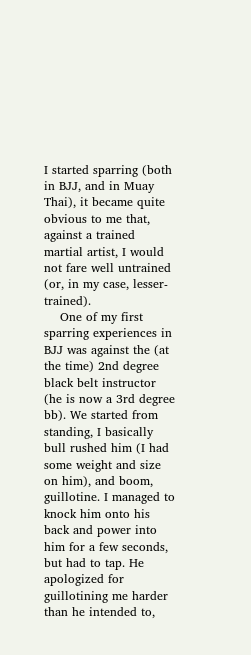I started sparring (both in BJJ, and in Muay Thai), it became quite obvious to me that, against a trained martial artist, I would not fare well untrained (or, in my case, lesser-trained).
    One of my first sparring experiences in BJJ was against the (at the time) 2nd degree black belt instructor (he is now a 3rd degree bb). We started from standing, I basically bull rushed him (I had some weight and size on him), and boom, guillotine. I managed to knock him onto his back and power into him for a few seconds, but had to tap. He apologized for guillotining me harder than he intended to,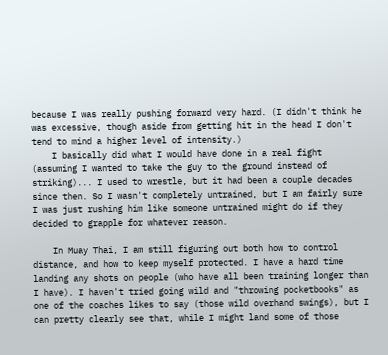because I was really pushing forward very hard. (I didn't think he was excessive, though aside from getting hit in the head I don't tend to mind a higher level of intensity.)
    I basically did what I would have done in a real fight (assuming I wanted to take the guy to the ground instead of striking)... I used to wrestle, but it had been a couple decades since then. So I wasn't completely untrained, but I am fairly sure I was just rushing him like someone untrained might do if they decided to grapple for whatever reason.

    In Muay Thai, I am still figuring out both how to control distance, and how to keep myself protected. I have a hard time landing any shots on people (who have all been training longer than I have). I haven't tried going wild and "throwing pocketbooks" as one of the coaches likes to say (those wild overhand swings), but I can pretty clearly see that, while I might land some of those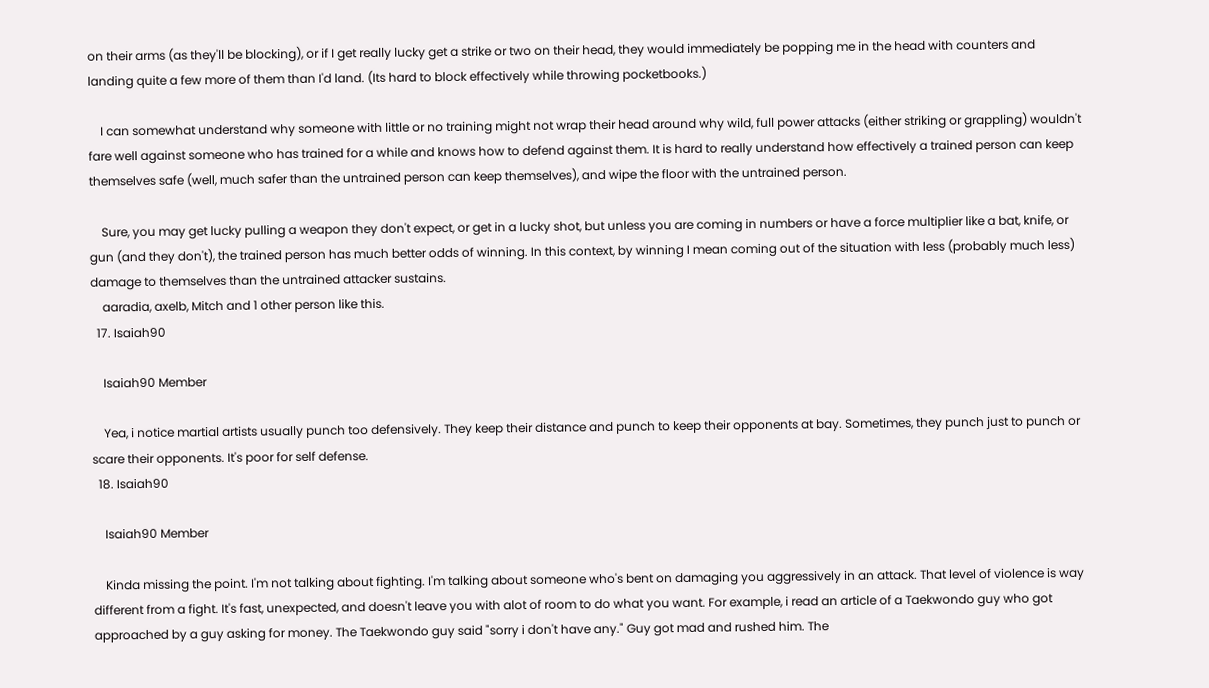on their arms (as they'll be blocking), or if I get really lucky get a strike or two on their head, they would immediately be popping me in the head with counters and landing quite a few more of them than I'd land. (Its hard to block effectively while throwing pocketbooks.)

    I can somewhat understand why someone with little or no training might not wrap their head around why wild, full power attacks (either striking or grappling) wouldn't fare well against someone who has trained for a while and knows how to defend against them. It is hard to really understand how effectively a trained person can keep themselves safe (well, much safer than the untrained person can keep themselves), and wipe the floor with the untrained person.

    Sure, you may get lucky pulling a weapon they don't expect, or get in a lucky shot, but unless you are coming in numbers or have a force multiplier like a bat, knife, or gun (and they don't), the trained person has much better odds of winning. In this context, by winning I mean coming out of the situation with less (probably much less) damage to themselves than the untrained attacker sustains.
    aaradia, axelb, Mitch and 1 other person like this.
  17. Isaiah90

    Isaiah90 Member

    Yea, i notice martial artists usually punch too defensively. They keep their distance and punch to keep their opponents at bay. Sometimes, they punch just to punch or scare their opponents. It's poor for self defense.
  18. Isaiah90

    Isaiah90 Member

    Kinda missing the point. I'm not talking about fighting. I'm talking about someone who's bent on damaging you aggressively in an attack. That level of violence is way different from a fight. It's fast, unexpected, and doesn't leave you with alot of room to do what you want. For example, i read an article of a Taekwondo guy who got approached by a guy asking for money. The Taekwondo guy said "sorry i don't have any." Guy got mad and rushed him. The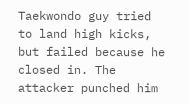Taekwondo guy tried to land high kicks, but failed because he closed in. The attacker punched him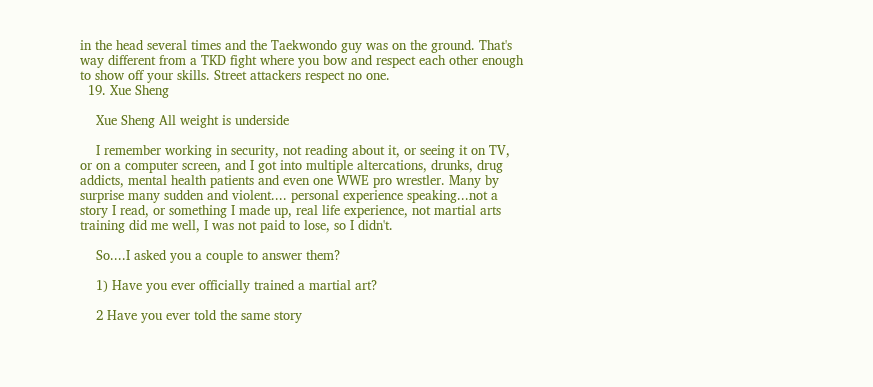in the head several times and the Taekwondo guy was on the ground. That's way different from a TKD fight where you bow and respect each other enough to show off your skills. Street attackers respect no one.
  19. Xue Sheng

    Xue Sheng All weight is underside

    I remember working in security, not reading about it, or seeing it on TV, or on a computer screen, and I got into multiple altercations, drunks, drug addicts, mental health patients and even one WWE pro wrestler. Many by surprise many sudden and violent.... personal experience speaking...not a story I read, or something I made up, real life experience, not martial arts training did me well, I was not paid to lose, so I didn't.

    So....I asked you a couple to answer them?

    1) Have you ever officially trained a martial art?

    2 Have you ever told the same story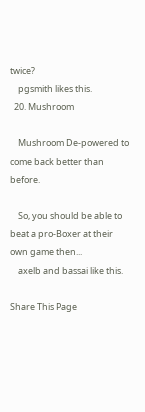twice?
    pgsmith likes this.
  20. Mushroom

    Mushroom De-powered to come back better than before.

    So, you should be able to beat a pro-Boxer at their own game then...
    axelb and bassai like this.

Share This Page